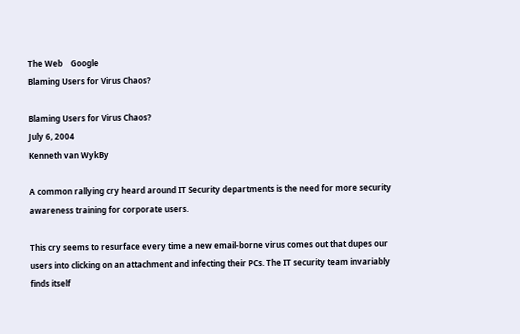The Web    Google
Blaming Users for Virus Chaos?

Blaming Users for Virus Chaos?
July 6, 2004
Kenneth van WykBy

A common rallying cry heard around IT Security departments is the need for more security awareness training for corporate users.

This cry seems to resurface every time a new email-borne virus comes out that dupes our users into clicking on an attachment and infecting their PCs. The IT security team invariably finds itself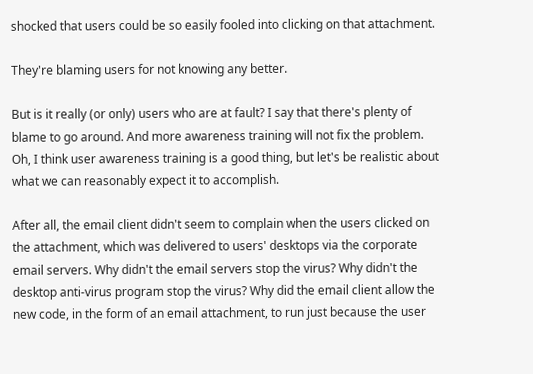shocked that users could be so easily fooled into clicking on that attachment.

They're blaming users for not knowing any better.

But is it really (or only) users who are at fault? I say that there's plenty of blame to go around. And more awareness training will not fix the problem. Oh, I think user awareness training is a good thing, but let's be realistic about what we can reasonably expect it to accomplish.

After all, the email client didn't seem to complain when the users clicked on the attachment, which was delivered to users' desktops via the corporate email servers. Why didn't the email servers stop the virus? Why didn't the desktop anti-virus program stop the virus? Why did the email client allow the new code, in the form of an email attachment, to run just because the user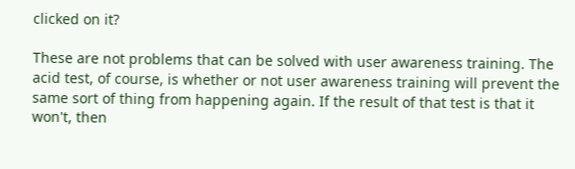clicked on it?

These are not problems that can be solved with user awareness training. The acid test, of course, is whether or not user awareness training will prevent the same sort of thing from happening again. If the result of that test is that it won't, then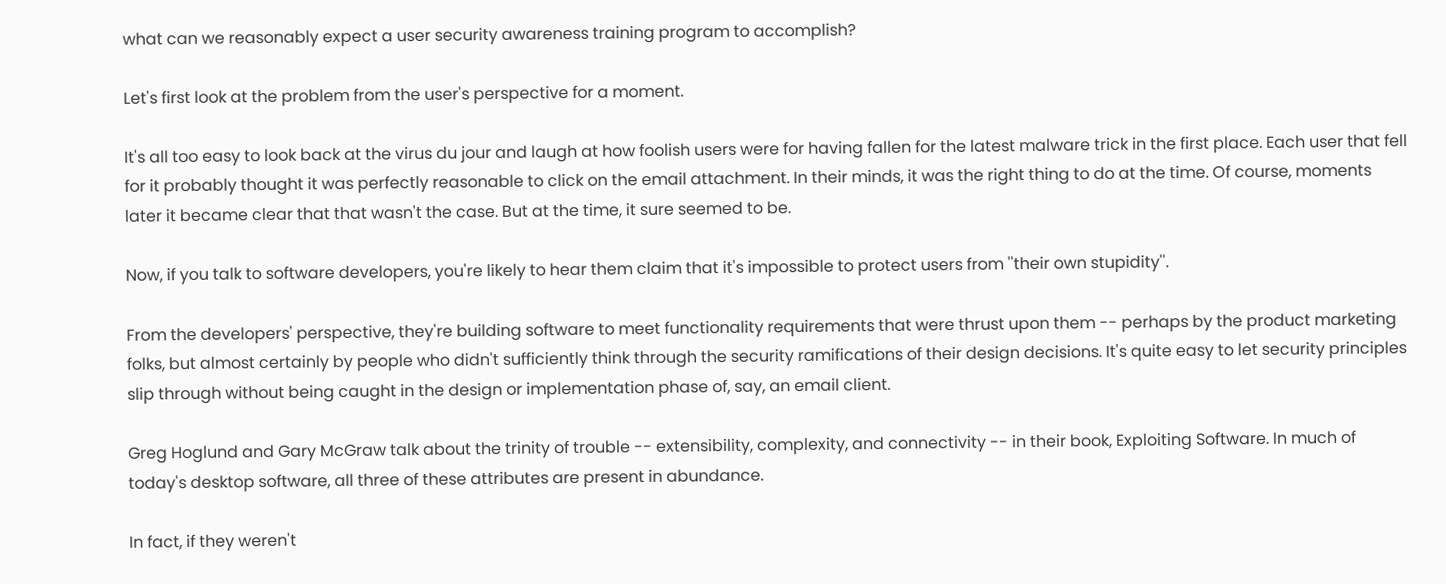what can we reasonably expect a user security awareness training program to accomplish?

Let's first look at the problem from the user's perspective for a moment.

It's all too easy to look back at the virus du jour and laugh at how foolish users were for having fallen for the latest malware trick in the first place. Each user that fell for it probably thought it was perfectly reasonable to click on the email attachment. In their minds, it was the right thing to do at the time. Of course, moments later it became clear that that wasn't the case. But at the time, it sure seemed to be.

Now, if you talk to software developers, you're likely to hear them claim that it's impossible to protect users from ''their own stupidity''.

From the developers' perspective, they're building software to meet functionality requirements that were thrust upon them -- perhaps by the product marketing folks, but almost certainly by people who didn't sufficiently think through the security ramifications of their design decisions. It's quite easy to let security principles slip through without being caught in the design or implementation phase of, say, an email client.

Greg Hoglund and Gary McGraw talk about the trinity of trouble -- extensibility, complexity, and connectivity -- in their book, Exploiting Software. In much of today's desktop software, all three of these attributes are present in abundance.

In fact, if they weren't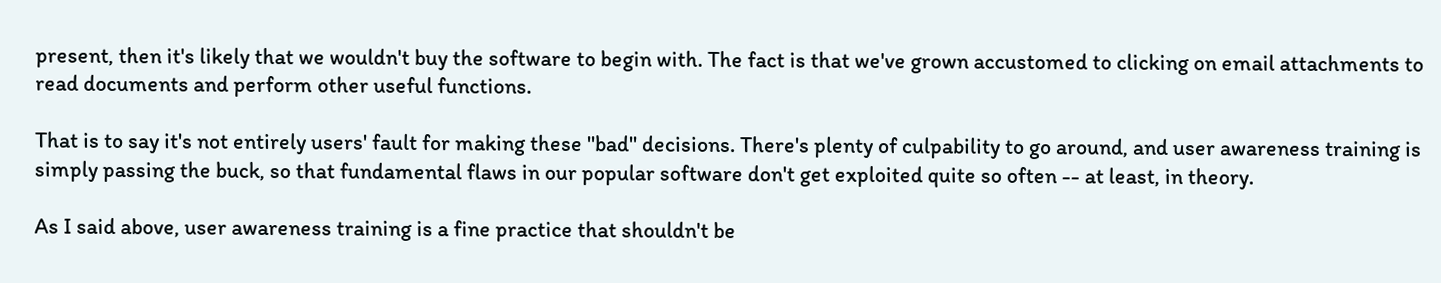present, then it's likely that we wouldn't buy the software to begin with. The fact is that we've grown accustomed to clicking on email attachments to read documents and perform other useful functions.

That is to say it's not entirely users' fault for making these ''bad'' decisions. There's plenty of culpability to go around, and user awareness training is simply passing the buck, so that fundamental flaws in our popular software don't get exploited quite so often -- at least, in theory.

As I said above, user awareness training is a fine practice that shouldn't be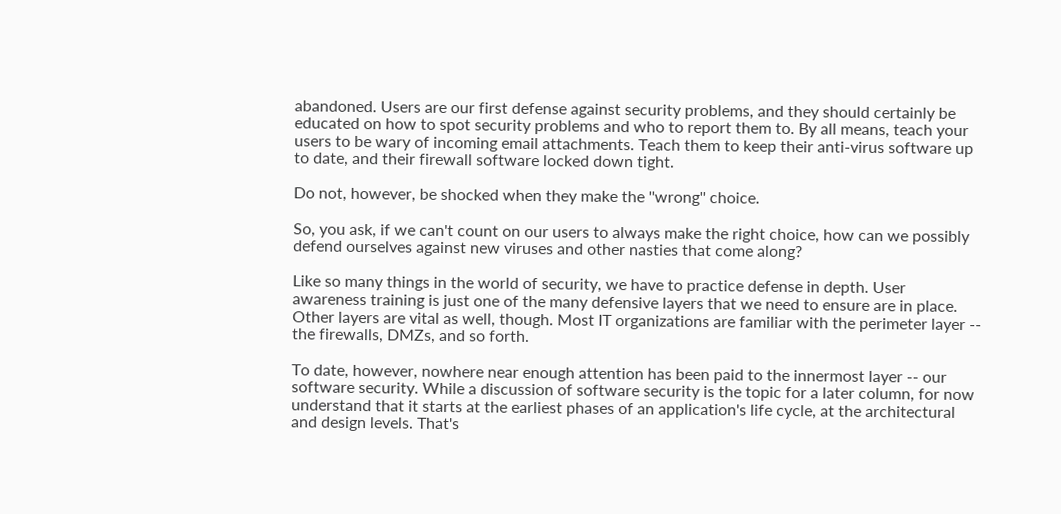abandoned. Users are our first defense against security problems, and they should certainly be educated on how to spot security problems and who to report them to. By all means, teach your users to be wary of incoming email attachments. Teach them to keep their anti-virus software up to date, and their firewall software locked down tight.

Do not, however, be shocked when they make the ''wrong'' choice.

So, you ask, if we can't count on our users to always make the right choice, how can we possibly defend ourselves against new viruses and other nasties that come along?

Like so many things in the world of security, we have to practice defense in depth. User awareness training is just one of the many defensive layers that we need to ensure are in place. Other layers are vital as well, though. Most IT organizations are familiar with the perimeter layer -- the firewalls, DMZs, and so forth.

To date, however, nowhere near enough attention has been paid to the innermost layer -- our software security. While a discussion of software security is the topic for a later column, for now understand that it starts at the earliest phases of an application's life cycle, at the architectural and design levels. That's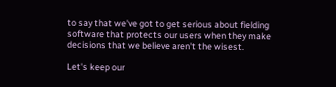to say that we've got to get serious about fielding software that protects our users when they make decisions that we believe aren't the wisest.

Let's keep our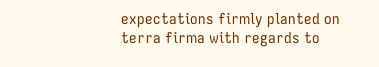expectations firmly planted on terra firma with regards to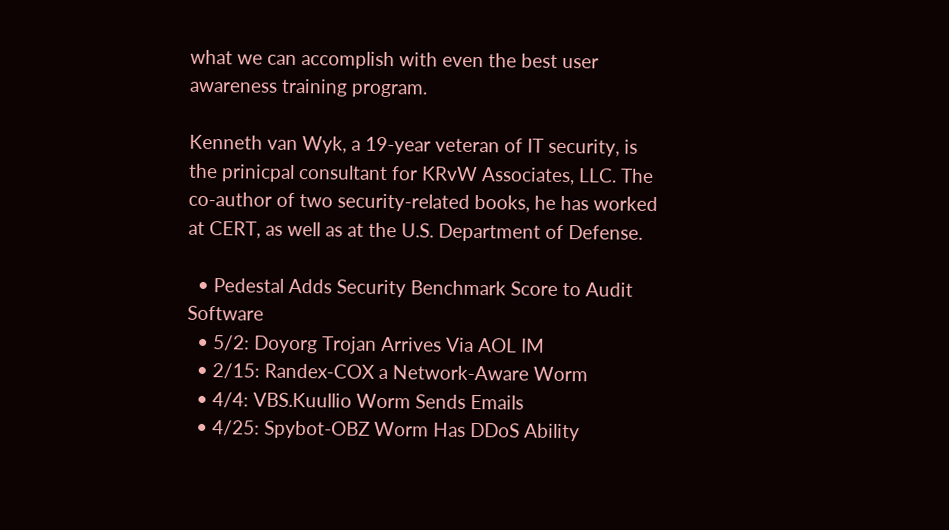what we can accomplish with even the best user awareness training program.

Kenneth van Wyk, a 19-year veteran of IT security, is the prinicpal consultant for KRvW Associates, LLC. The co-author of two security-related books, he has worked at CERT, as well as at the U.S. Department of Defense.

  • Pedestal Adds Security Benchmark Score to Audit Software
  • 5/2: Doyorg Trojan Arrives Via AOL IM
  • 2/15: Randex-COX a Network-Aware Worm
  • 4/4: VBS.Kuullio Worm Sends Emails
  • 4/25: Spybot-OBZ Worm Has DDoS Ability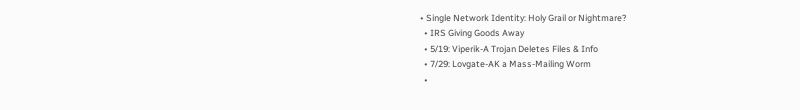• Single Network Identity: Holy Grail or Nightmare?
  • IRS Giving Goods Away
  • 5/19: Viperik-A Trojan Deletes Files & Info
  • 7/29: Lovgate-AK a Mass-Mailing Worm
  •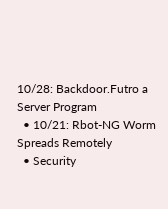10/28: Backdoor.Futro a Server Program
  • 10/21: Rbot-NG Worm Spreads Remotely
  • Security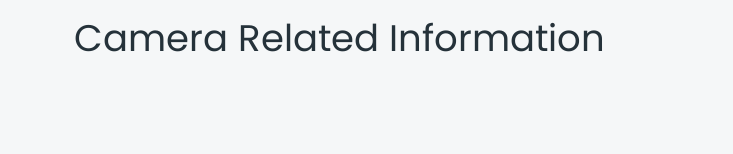Camera Related Information